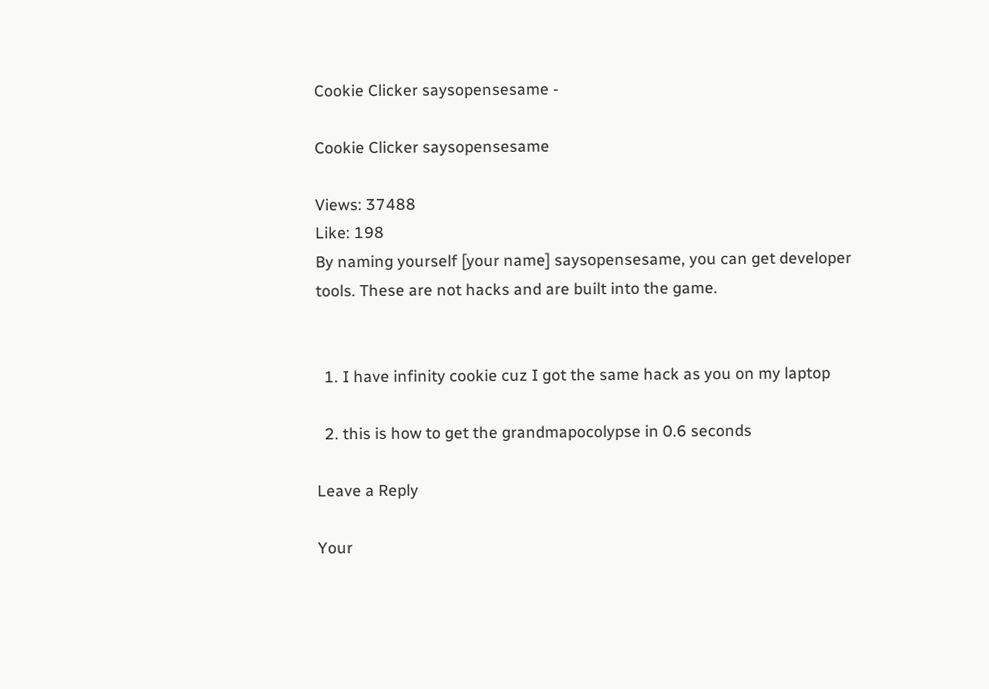Cookie Clicker saysopensesame -

Cookie Clicker saysopensesame

Views: 37488
Like: 198
By naming yourself [your name] saysopensesame, you can get developer tools. These are not hacks and are built into the game.


  1. I have infinity cookie cuz I got the same hack as you on my laptop

  2. this is how to get the grandmapocolypse in 0.6 seconds

Leave a Reply

Your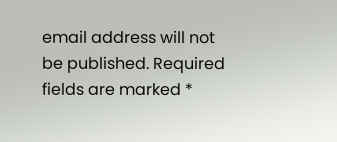email address will not be published. Required fields are marked *